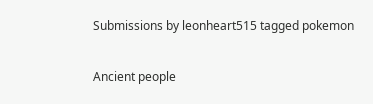Submissions by leonheart515 tagged pokemon

Ancient people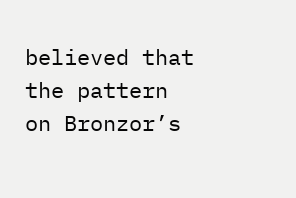believed that the pattern on Bronzor’s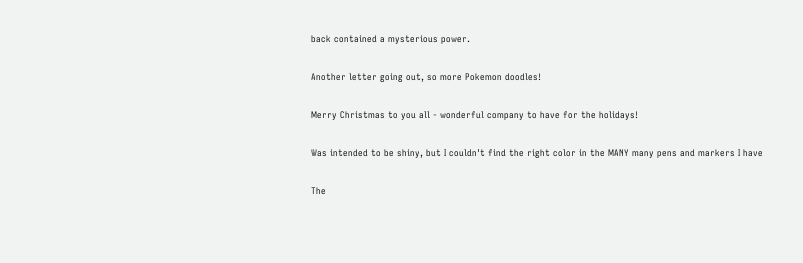back contained a mysterious power.

Another letter going out, so more Pokemon doodles!

Merry Christmas to you all - wonderful company to have for the holidays!

Was intended to be shiny, but I couldn't find the right color in the MANY many pens and markers I have

The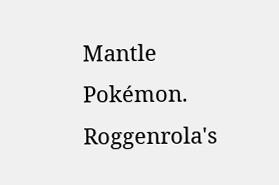Mantle Pokémon. Roggenrola's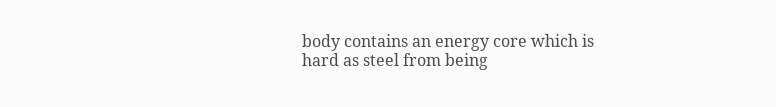body contains an energy core which is hard as steel from being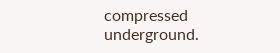compressed underground.